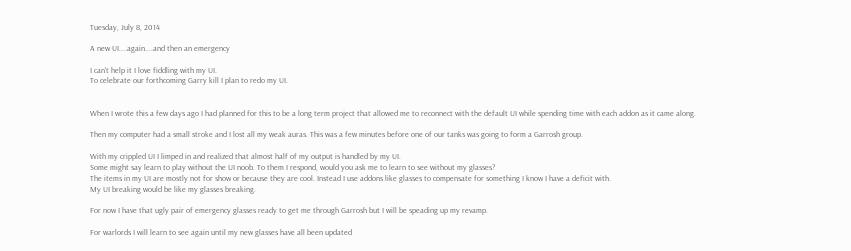Tuesday, July 8, 2014

A new UI....again....and then an emergency

I can't help it I love fiddling with my UI.
To celebrate our forthcoming Garry kill I plan to redo my UI.


When I wrote this a few days ago I had planned for this to be a long term project that allowed me to reconnect with the default UI while spending time with each addon as it came along.

Then my computer had a small stroke and I lost all my weak auras. This was a few minutes before one of our tanks was going to form a Garrosh group.

With my crippled UI I limped in and realized that almost half of my output is handled by my UI.
Some might say learn to play without the UI noob. To them I respond, would you ask me to learn to see without my glasses?
The items in my UI are mostly not for show or because they are cool. Instead I use addons like glasses to compensate for something I know I have a deficit with.
My UI breaking would be like my glasses breaking.

For now I have that ugly pair of emergency glasses ready to get me through Garrosh but I will be speading up my revamp.

For warlords I will learn to see again until my new glasses have all been updated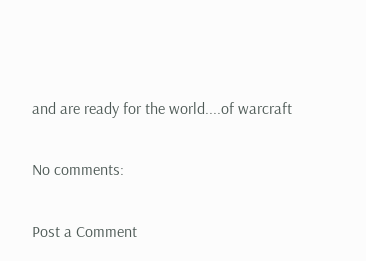and are ready for the world....of warcraft

No comments:

Post a Comment